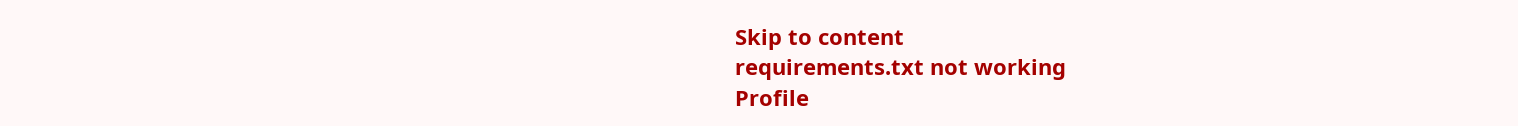Skip to content
requirements.txt not working
Profile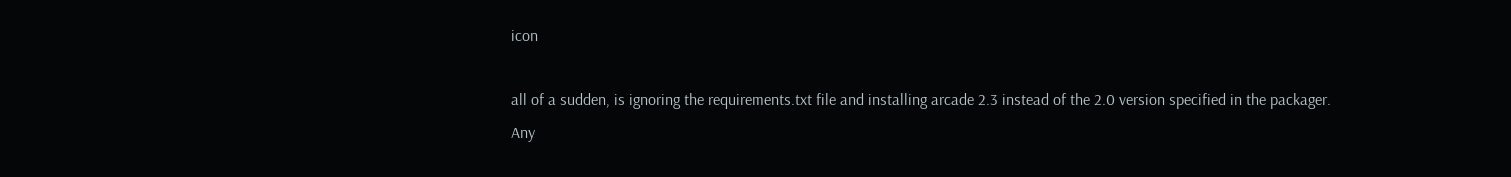icon

all of a sudden, is ignoring the requirements.txt file and installing arcade 2.3 instead of the 2.0 version specified in the packager.
Any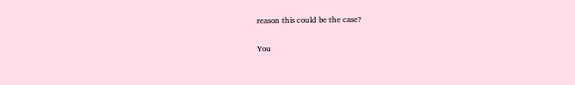reason this could be the case?

You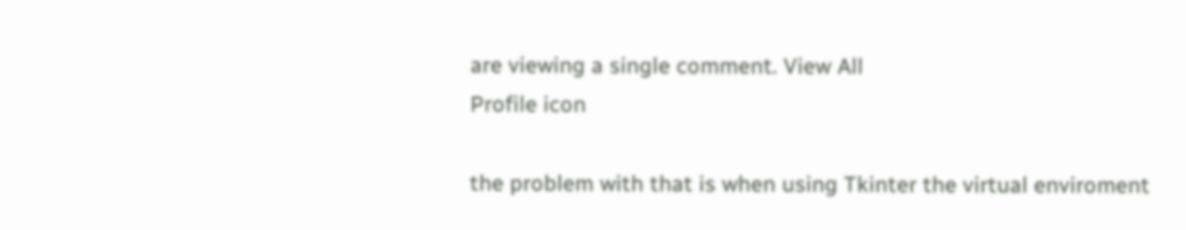are viewing a single comment. View All
Profile icon

the problem with that is when using Tkinter the virtual enviroment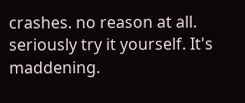crashes. no reason at all. seriously try it yourself. It's maddening.